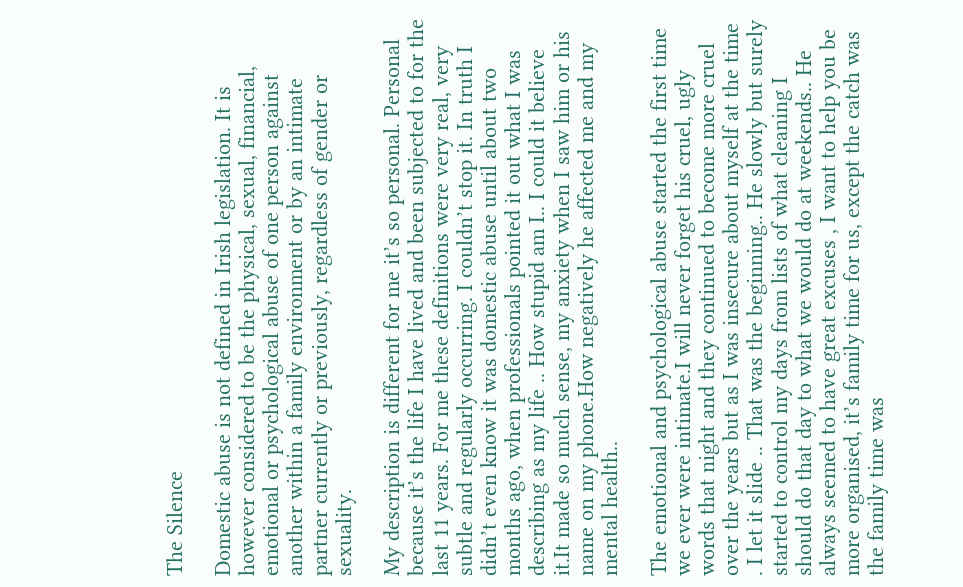The Silence

Domestic abuse is not defined in Irish legislation. It is however considered to be the physical, sexual, financial, emotional or psychological abuse of one person against another within a family environment or by an intimate partner currently or previously, regardless of gender or sexuality.

My description is different for me it’s so personal. Personal because it’s the life I have lived and been subjected to for the last 11 years. For me these definitions were very real, very subtle and regularly occurring. I couldn’t stop it. In truth I didn’t even know it was domestic abuse until about two months ago, when professionals pointed it out what I was describing as my life .. How stupid am I.. I could it believe it.It made so much sense, my anxiety when I saw him or his name on my phone.How negatively he affected me and my mental health..

The emotional and psychological abuse started the first time we ever were intimate.I will never forget his cruel, ugly words that night and they continued to become more cruel over the years but as I was insecure about myself at the time . I let it slide .. That was the beginning.. He slowly but surely started to control my days from lists of what cleaning I should do that day to what we would do at weekends.. He always seemed to have great excuses , I want to help you be more organised, it’s family time for us, except the catch was the family time was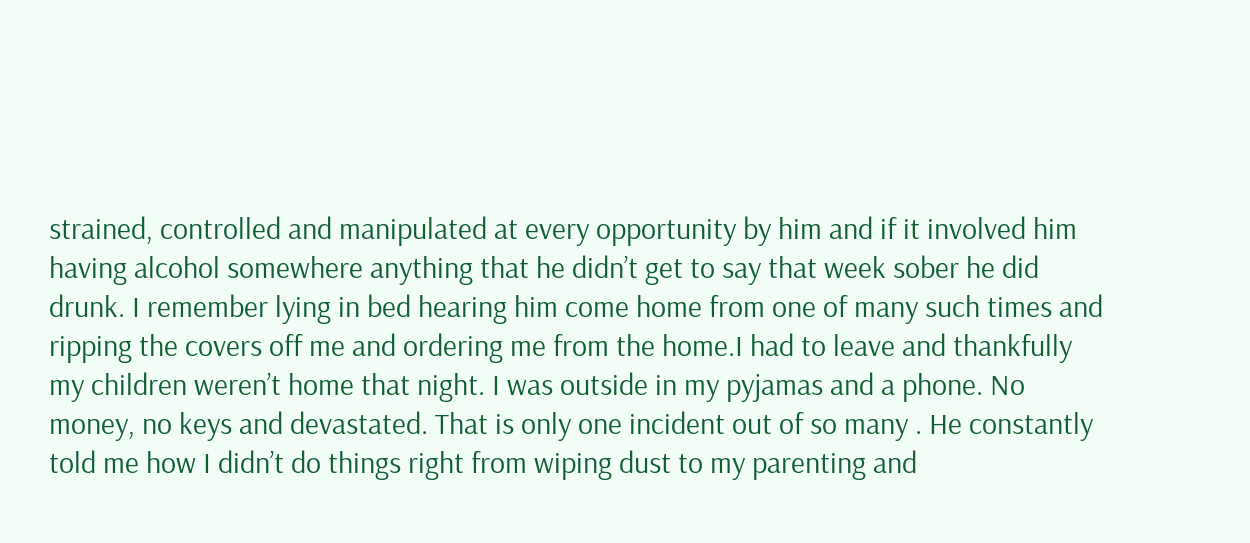strained, controlled and manipulated at every opportunity by him and if it involved him having alcohol somewhere anything that he didn’t get to say that week sober he did drunk. I remember lying in bed hearing him come home from one of many such times and ripping the covers off me and ordering me from the home.I had to leave and thankfully my children weren’t home that night. I was outside in my pyjamas and a phone. No money, no keys and devastated. That is only one incident out of so many . He constantly told me how I didn’t do things right from wiping dust to my parenting and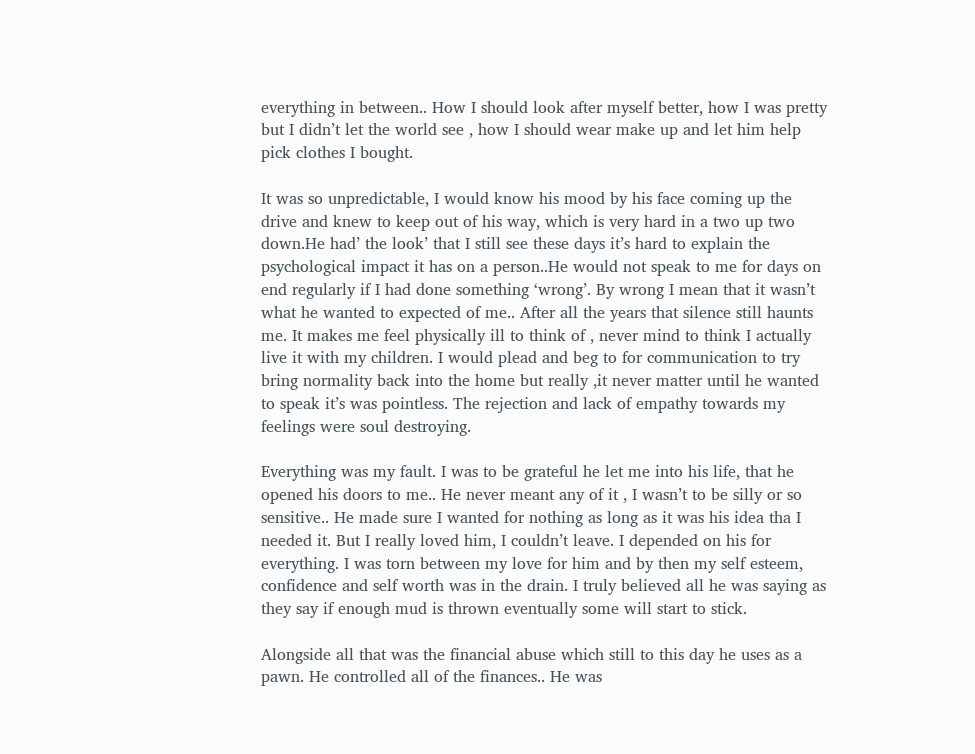everything in between.. How I should look after myself better, how I was pretty but I didn’t let the world see , how I should wear make up and let him help pick clothes I bought.

It was so unpredictable, I would know his mood by his face coming up the drive and knew to keep out of his way, which is very hard in a two up two down.He had’ the look’ that I still see these days it’s hard to explain the psychological impact it has on a person..He would not speak to me for days on end regularly if I had done something ‘wrong’. By wrong I mean that it wasn’t what he wanted to expected of me.. After all the years that silence still haunts me. It makes me feel physically ill to think of , never mind to think I actually live it with my children. I would plead and beg to for communication to try bring normality back into the home but really ,it never matter until he wanted to speak it’s was pointless. The rejection and lack of empathy towards my feelings were soul destroying.

Everything was my fault. I was to be grateful he let me into his life, that he opened his doors to me.. He never meant any of it , I wasn’t to be silly or so sensitive.. He made sure I wanted for nothing as long as it was his idea tha I needed it. But I really loved him, I couldn’t leave. I depended on his for everything. I was torn between my love for him and by then my self esteem, confidence and self worth was in the drain. I truly believed all he was saying as they say if enough mud is thrown eventually some will start to stick.

Alongside all that was the financial abuse which still to this day he uses as a pawn. He controlled all of the finances.. He was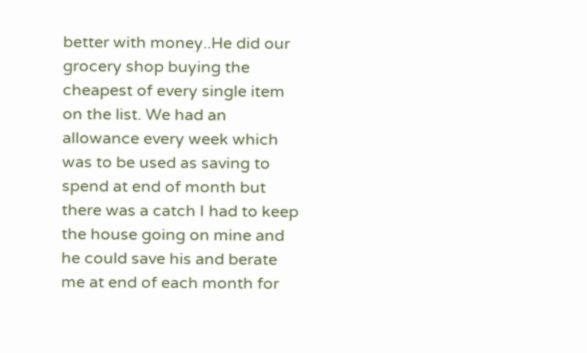better with money..He did our grocery shop buying the cheapest of every single item on the list. We had an allowance every week which was to be used as saving to spend at end of month but there was a catch I had to keep the house going on mine and he could save his and berate me at end of each month for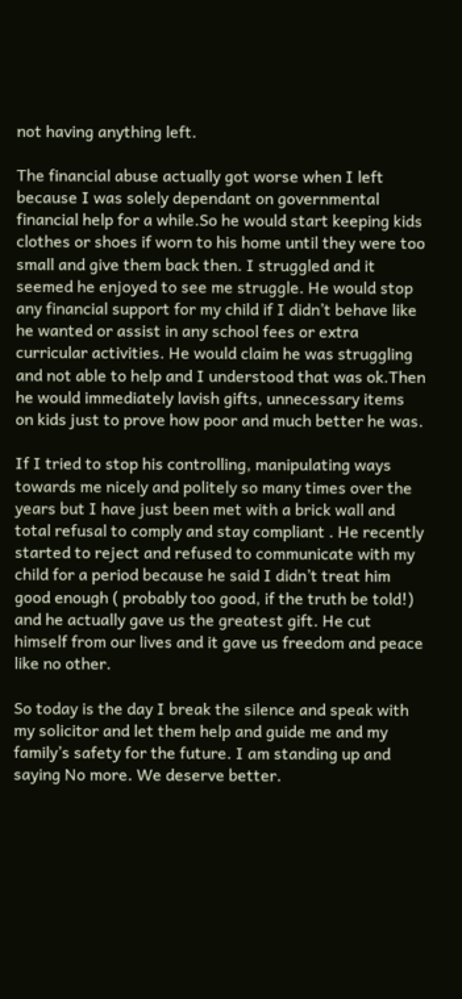not having anything left.

The financial abuse actually got worse when I left because I was solely dependant on governmental financial help for a while.So he would start keeping kids clothes or shoes if worn to his home until they were too small and give them back then. I struggled and it seemed he enjoyed to see me struggle. He would stop any financial support for my child if I didn’t behave like he wanted or assist in any school fees or extra curricular activities. He would claim he was struggling and not able to help and I understood that was ok.Then he would immediately lavish gifts, unnecessary items on kids just to prove how poor and much better he was.

If I tried to stop his controlling, manipulating ways towards me nicely and politely so many times over the years but I have just been met with a brick wall and total refusal to comply and stay compliant . He recently started to reject and refused to communicate with my child for a period because he said I didn’t treat him good enough ( probably too good, if the truth be told!) and he actually gave us the greatest gift. He cut himself from our lives and it gave us freedom and peace like no other.

So today is the day I break the silence and speak with my solicitor and let them help and guide me and my family’s safety for the future. I am standing up and saying No more. We deserve better.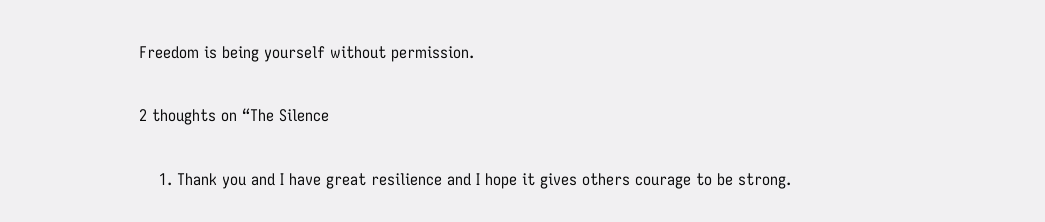Freedom is being yourself without permission.

2 thoughts on “The Silence

    1. Thank you and I have great resilience and I hope it gives others courage to be strong.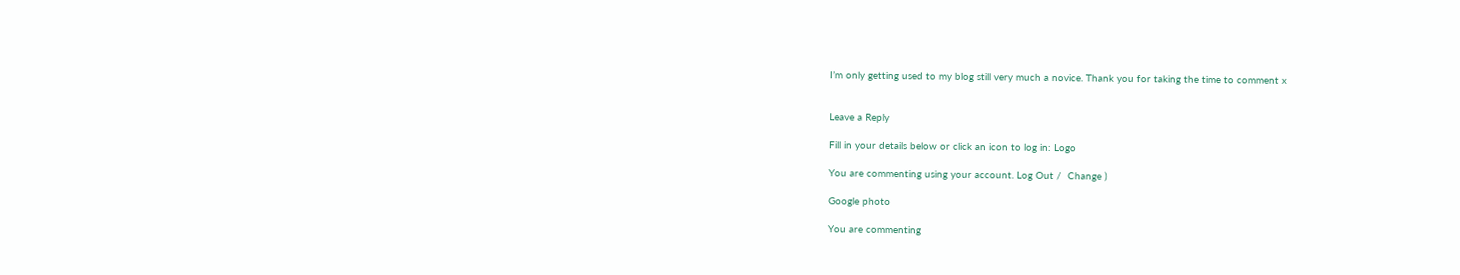I’m only getting used to my blog still very much a novice. Thank you for taking the time to comment x


Leave a Reply

Fill in your details below or click an icon to log in: Logo

You are commenting using your account. Log Out /  Change )

Google photo

You are commenting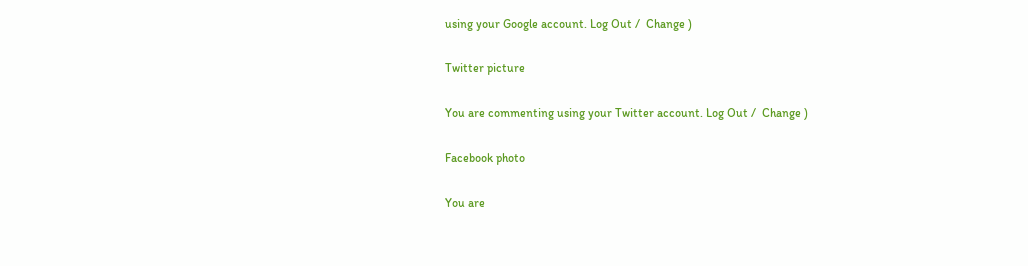using your Google account. Log Out /  Change )

Twitter picture

You are commenting using your Twitter account. Log Out /  Change )

Facebook photo

You are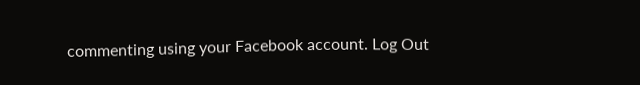commenting using your Facebook account. Log Out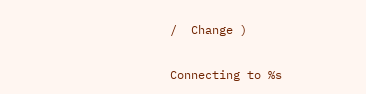/  Change )

Connecting to %s